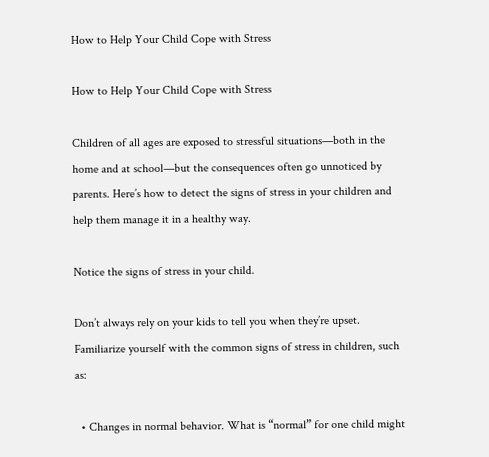How to Help Your Child Cope with Stress

How to Help Your Child Cope with Stress

Children of all ages are exposed to stressful situations—both in the home and at school—but the consequences often go unnoticed by parents. Here’s how to detect the signs of stress in your children and help them manage it in a healthy way.

Notice the signs of stress in your child.

Don’t always rely on your kids to tell you when they’re upset. Familiarize yourself with the common signs of stress in children, such as:

  • Changes in normal behavior. What is “normal” for one child might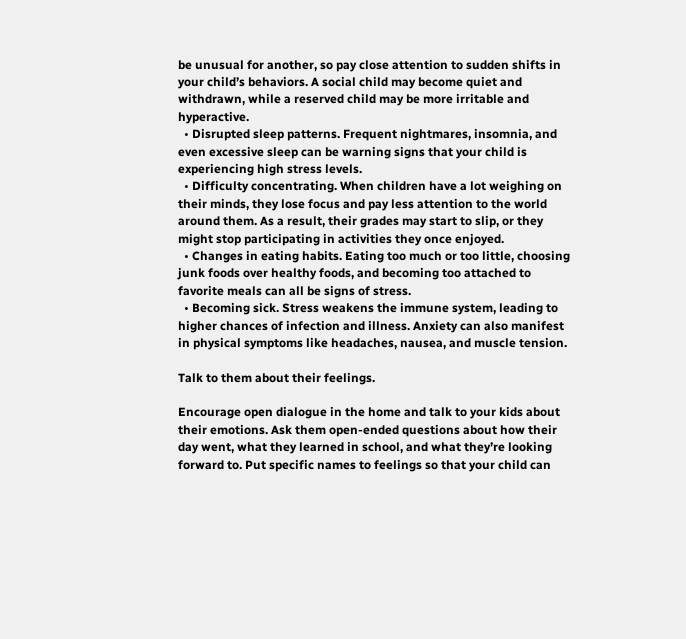be unusual for another, so pay close attention to sudden shifts in your child’s behaviors. A social child may become quiet and withdrawn, while a reserved child may be more irritable and hyperactive.
  • Disrupted sleep patterns. Frequent nightmares, insomnia, and even excessive sleep can be warning signs that your child is experiencing high stress levels.
  • Difficulty concentrating. When children have a lot weighing on their minds, they lose focus and pay less attention to the world around them. As a result, their grades may start to slip, or they might stop participating in activities they once enjoyed.
  • Changes in eating habits. Eating too much or too little, choosing junk foods over healthy foods, and becoming too attached to favorite meals can all be signs of stress.
  • Becoming sick. Stress weakens the immune system, leading to higher chances of infection and illness. Anxiety can also manifest in physical symptoms like headaches, nausea, and muscle tension.

Talk to them about their feelings.

Encourage open dialogue in the home and talk to your kids about their emotions. Ask them open-ended questions about how their day went, what they learned in school, and what they’re looking forward to. Put specific names to feelings so that your child can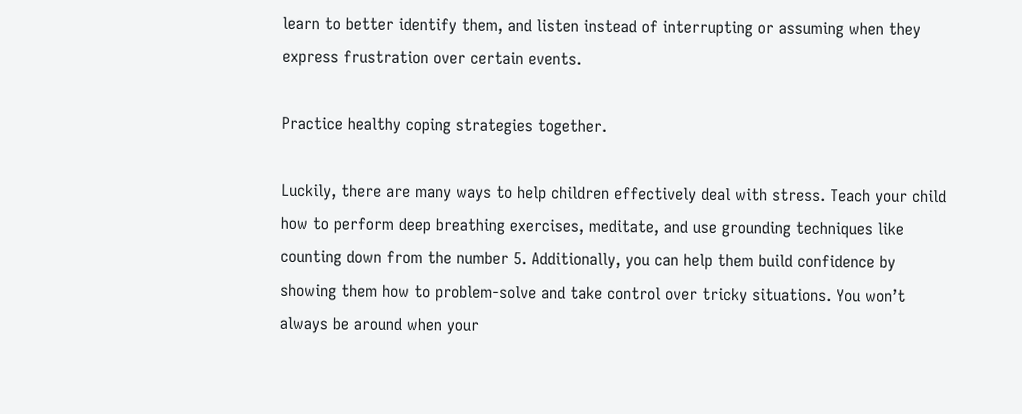learn to better identify them, and listen instead of interrupting or assuming when they express frustration over certain events.

Practice healthy coping strategies together.

Luckily, there are many ways to help children effectively deal with stress. Teach your child how to perform deep breathing exercises, meditate, and use grounding techniques like counting down from the number 5. Additionally, you can help them build confidence by showing them how to problem-solve and take control over tricky situations. You won’t always be around when your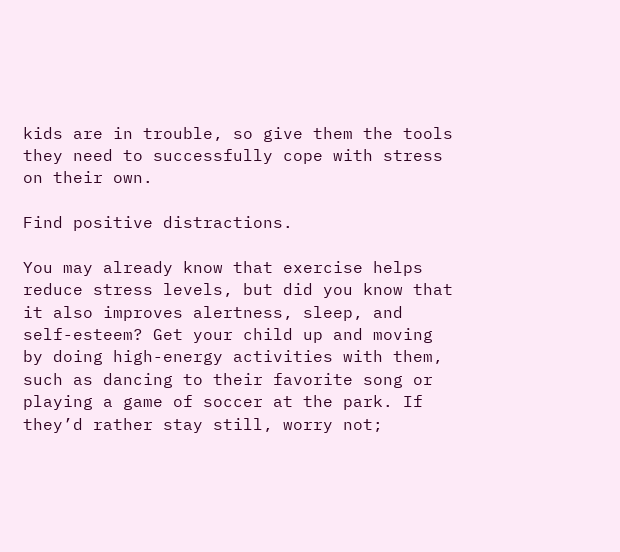kids are in trouble, so give them the tools they need to successfully cope with stress on their own.

Find positive distractions.

You may already know that exercise helps reduce stress levels, but did you know that it also improves alertness, sleep, and self-esteem? Get your child up and moving by doing high-energy activities with them, such as dancing to their favorite song or playing a game of soccer at the park. If they’d rather stay still, worry not;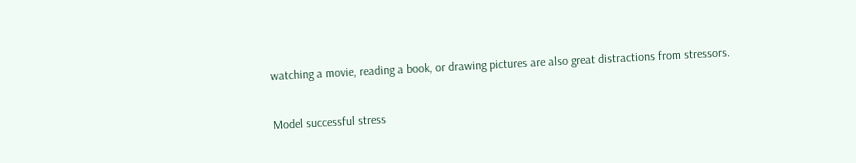watching a movie, reading a book, or drawing pictures are also great distractions from stressors.

Model successful stress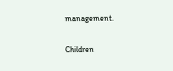management.

Children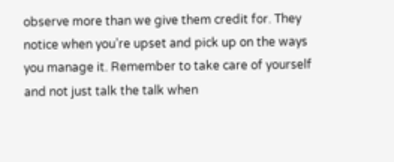observe more than we give them credit for. They notice when you’re upset and pick up on the ways you manage it. Remember to take care of yourself and not just talk the talk when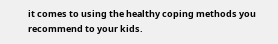it comes to using the healthy coping methods you recommend to your kids.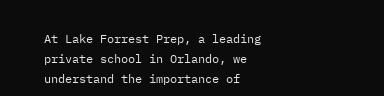At Lake Forrest Prep, a leading private school in Orlando, we understand the importance of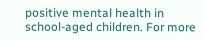positive mental health in school-aged children. For more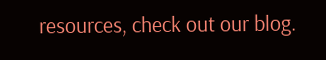resources, check out our blog.